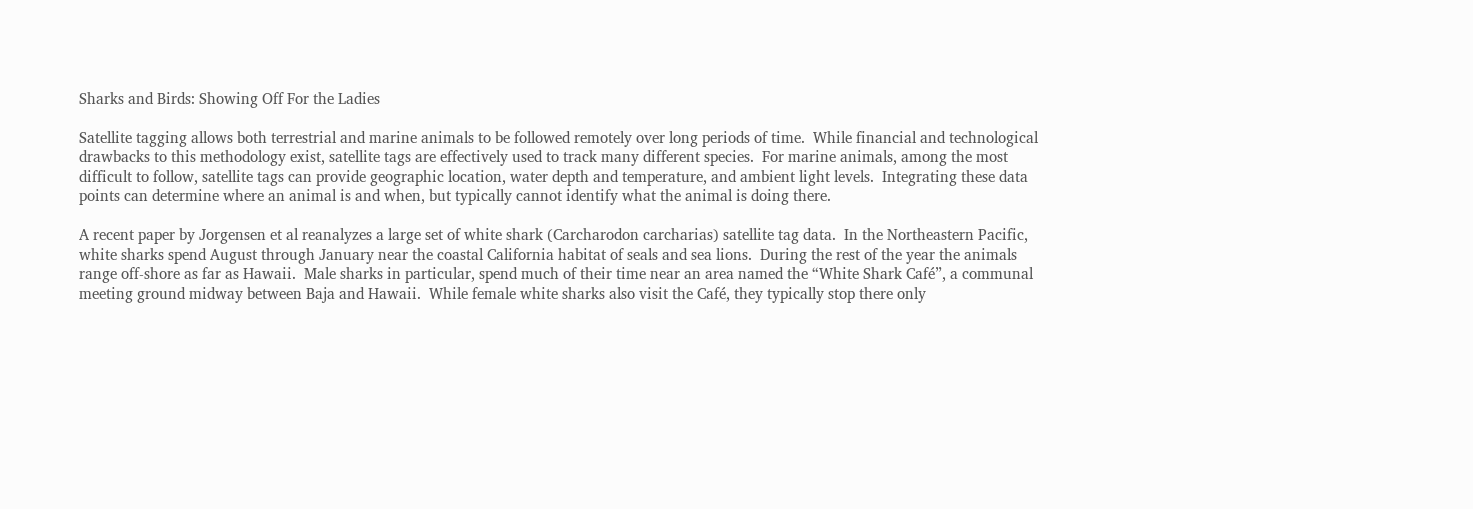Sharks and Birds: Showing Off For the Ladies

Satellite tagging allows both terrestrial and marine animals to be followed remotely over long periods of time.  While financial and technological drawbacks to this methodology exist, satellite tags are effectively used to track many different species.  For marine animals, among the most difficult to follow, satellite tags can provide geographic location, water depth and temperature, and ambient light levels.  Integrating these data points can determine where an animal is and when, but typically cannot identify what the animal is doing there.

A recent paper by Jorgensen et al reanalyzes a large set of white shark (Carcharodon carcharias) satellite tag data.  In the Northeastern Pacific, white sharks spend August through January near the coastal California habitat of seals and sea lions.  During the rest of the year the animals range off-shore as far as Hawaii.  Male sharks in particular, spend much of their time near an area named the “White Shark Café”, a communal meeting ground midway between Baja and Hawaii.  While female white sharks also visit the Café, they typically stop there only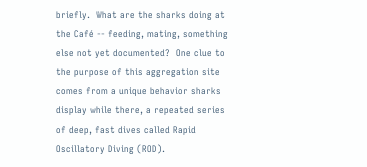briefly.  What are the sharks doing at the Café -- feeding, mating, something else not yet documented?  One clue to the purpose of this aggregation site comes from a unique behavior sharks display while there, a repeated series of deep, fast dives called Rapid Oscillatory Diving (ROD).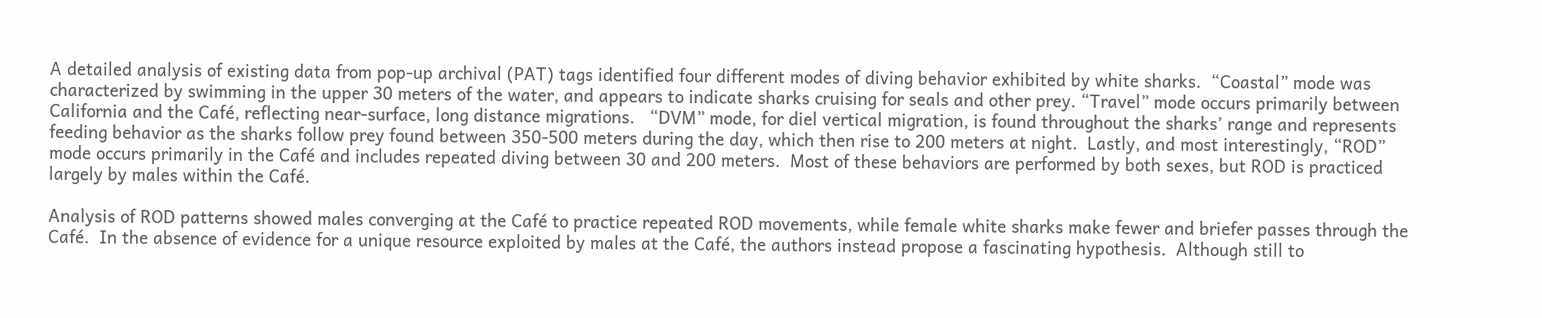A detailed analysis of existing data from pop-up archival (PAT) tags identified four different modes of diving behavior exhibited by white sharks.  “Coastal” mode was characterized by swimming in the upper 30 meters of the water, and appears to indicate sharks cruising for seals and other prey. “Travel” mode occurs primarily between California and the Café, reflecting near-surface, long distance migrations.   “DVM” mode, for diel vertical migration, is found throughout the sharks’ range and represents feeding behavior as the sharks follow prey found between 350-500 meters during the day, which then rise to 200 meters at night.  Lastly, and most interestingly, “ROD” mode occurs primarily in the Café and includes repeated diving between 30 and 200 meters.  Most of these behaviors are performed by both sexes, but ROD is practiced largely by males within the Café.

Analysis of ROD patterns showed males converging at the Café to practice repeated ROD movements, while female white sharks make fewer and briefer passes through the Café.  In the absence of evidence for a unique resource exploited by males at the Café, the authors instead propose a fascinating hypothesis.  Although still to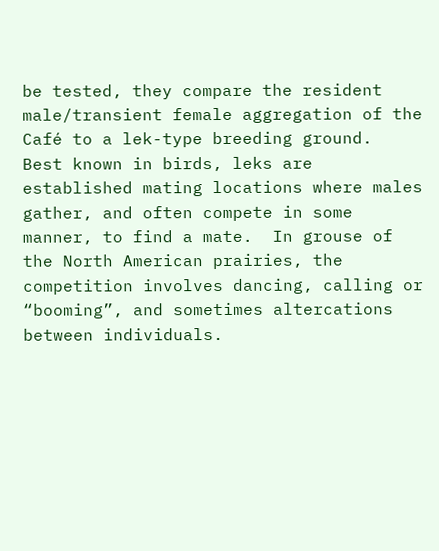be tested, they compare the resident male/transient female aggregation of the Café to a lek-type breeding ground.  Best known in birds, leks are established mating locations where males gather, and often compete in some manner, to find a mate.  In grouse of the North American prairies, the competition involves dancing, calling or “booming”, and sometimes altercations between individuals.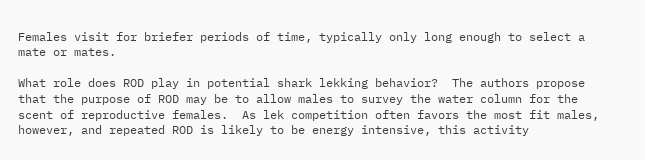Females visit for briefer periods of time, typically only long enough to select a mate or mates.

What role does ROD play in potential shark lekking behavior?  The authors propose that the purpose of ROD may be to allow males to survey the water column for the scent of reproductive females.  As lek competition often favors the most fit males, however, and repeated ROD is likely to be energy intensive, this activity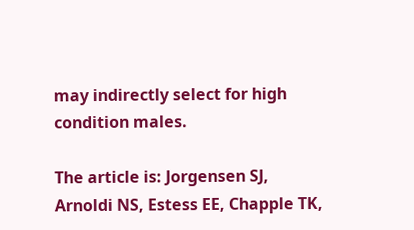may indirectly select for high condition males.

The article is: Jorgensen SJ, Arnoldi NS, Estess EE, Chapple TK,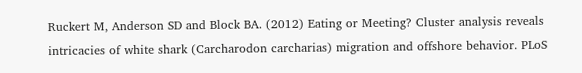Ruckert M, Anderson SD and Block BA. (2012) Eating or Meeting? Cluster analysis reveals intricacies of white shark (Carcharodon carcharias) migration and offshore behavior. PLoS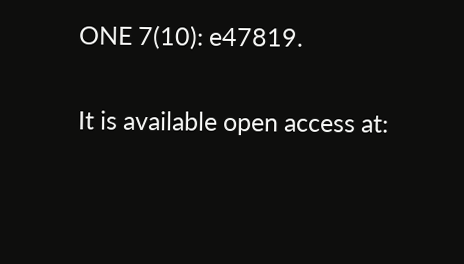ONE 7(10): e47819.

It is available open access at: